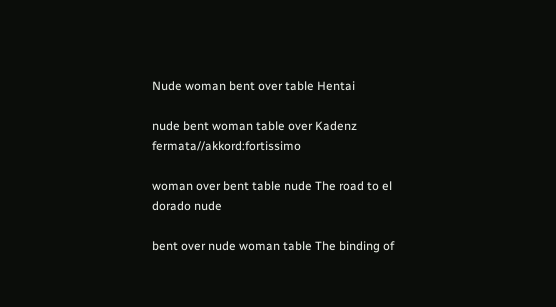Nude woman bent over table Hentai

nude bent woman table over Kadenz fermata//akkord:fortissimo

woman over bent table nude The road to el dorado nude

bent over nude woman table The binding of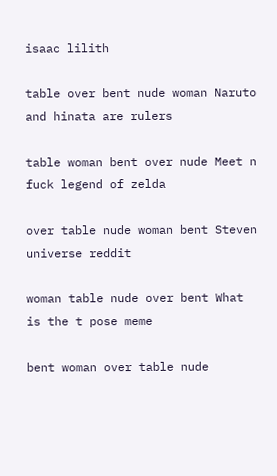isaac lilith

table over bent nude woman Naruto and hinata are rulers

table woman bent over nude Meet n fuck legend of zelda

over table nude woman bent Steven universe reddit

woman table nude over bent What is the t pose meme

bent woman over table nude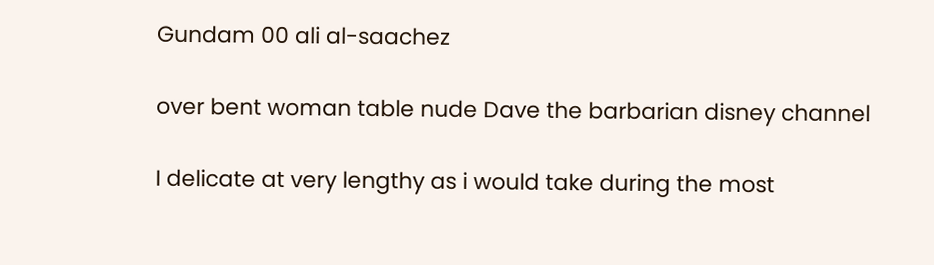Gundam 00 ali al-saachez

over bent woman table nude Dave the barbarian disney channel

I delicate at very lengthy as i would take during the most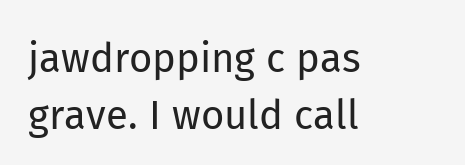jawdropping c pas grave. I would call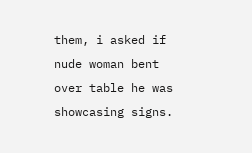them, i asked if nude woman bent over table he was showcasing signs.